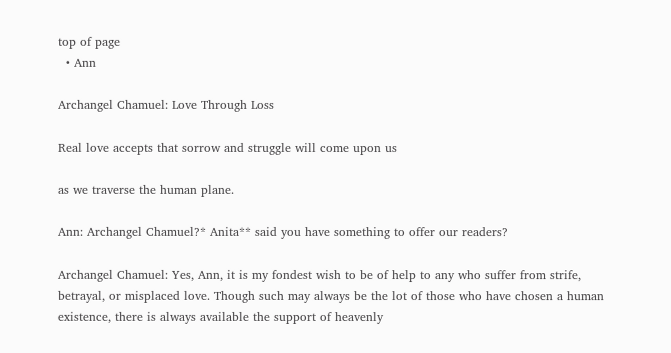top of page
  • Ann

Archangel Chamuel: Love Through Loss

Real love accepts that sorrow and struggle will come upon us

as we traverse the human plane.

Ann: Archangel Chamuel?* Anita** said you have something to offer our readers?

Archangel Chamuel: Yes, Ann, it is my fondest wish to be of help to any who suffer from strife, betrayal, or misplaced love. Though such may always be the lot of those who have chosen a human existence, there is always available the support of heavenly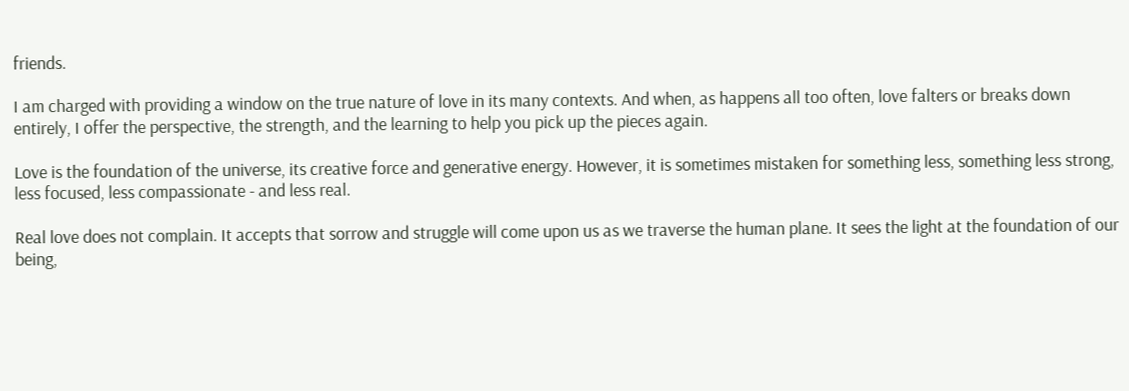friends.

I am charged with providing a window on the true nature of love in its many contexts. And when, as happens all too often, love falters or breaks down entirely, I offer the perspective, the strength, and the learning to help you pick up the pieces again.

Love is the foundation of the universe, its creative force and generative energy. However, it is sometimes mistaken for something less, something less strong, less focused, less compassionate - and less real.

Real love does not complain. It accepts that sorrow and struggle will come upon us as we traverse the human plane. It sees the light at the foundation of our being,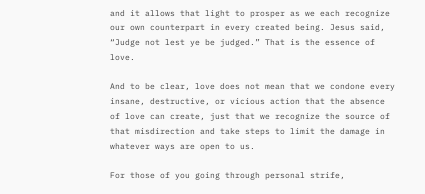and it allows that light to prosper as we each recognize our own counterpart in every created being. Jesus said, “Judge not lest ye be judged.” That is the essence of love.

And to be clear, love does not mean that we condone every insane, destructive, or vicious action that the absence of love can create, just that we recognize the source of that misdirection and take steps to limit the damage in whatever ways are open to us.

For those of you going through personal strife,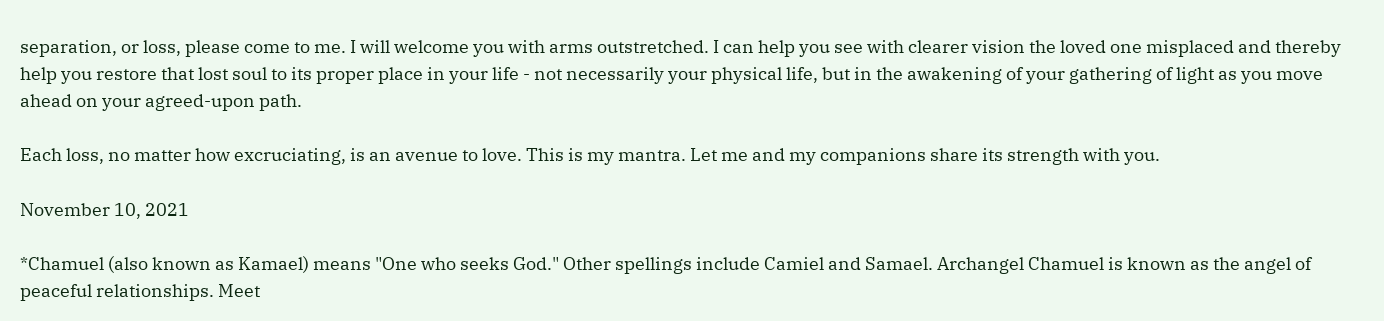separation, or loss, please come to me. I will welcome you with arms outstretched. I can help you see with clearer vision the loved one misplaced and thereby help you restore that lost soul to its proper place in your life - not necessarily your physical life, but in the awakening of your gathering of light as you move ahead on your agreed-upon path.

Each loss, no matter how excruciating, is an avenue to love. This is my mantra. Let me and my companions share its strength with you.

November 10, 2021

*Chamuel (also known as Kamael) means "One who seeks God." Other spellings include Camiel and Samael. Archangel Chamuel is known as the angel of peaceful relationships. Meet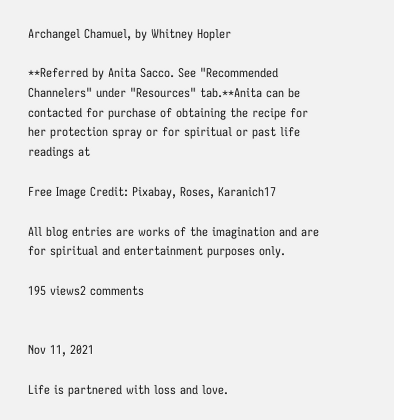Archangel Chamuel, by Whitney Hopler

**Referred by Anita Sacco. See "Recommended Channelers" under "Resources" tab.**Anita can be contacted for purchase of obtaining the recipe for her protection spray or for spiritual or past life readings at

Free Image Credit: Pixabay, Roses, Karanich17

All blog entries are works of the imagination and are for spiritual and entertainment purposes only.

195 views2 comments


Nov 11, 2021

Life is partnered with loss and love.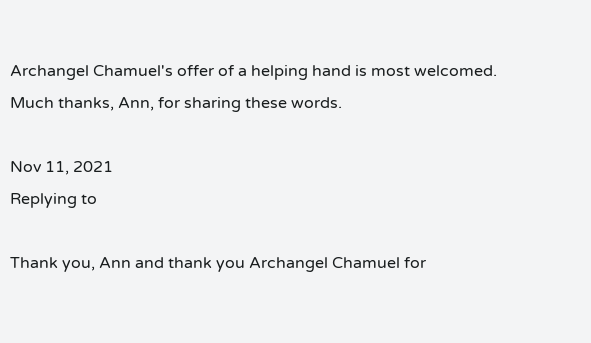Archangel Chamuel's offer of a helping hand is most welcomed. Much thanks, Ann, for sharing these words.

Nov 11, 2021
Replying to

Thank you, Ann and thank you Archangel Chamuel for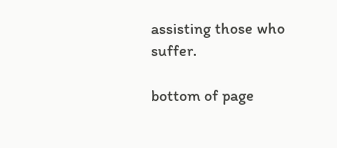assisting those who suffer.

bottom of page